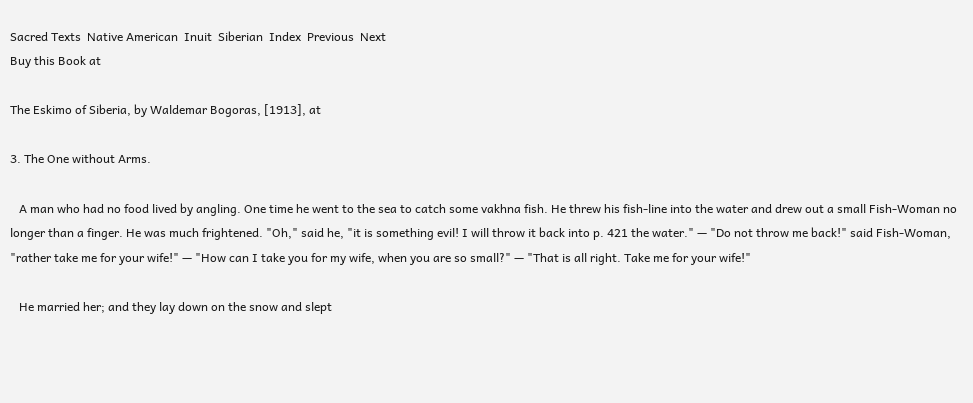Sacred Texts  Native American  Inuit  Siberian  Index  Previous  Next
Buy this Book at

The Eskimo of Siberia, by Waldemar Bogoras, [1913], at

3. The One without Arms.

   A man who had no food lived by angling. One time he went to the sea to catch some vakhna fish. He threw his fish-line into the water and drew out a small Fish-Woman no longer than a finger. He was much frightened. "Oh," said he, "it is something evil! I will throw it back into p. 421 the water." — "Do not throw me back!" said Fish-Woman, "rather take me for your wife!" — "How can I take you for my wife, when you are so small?" — "That is all right. Take me for your wife!"

   He married her; and they lay down on the snow and slept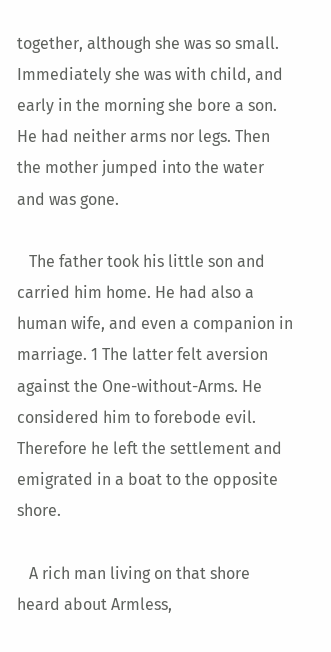together, although she was so small. Immediately she was with child, and early in the morning she bore a son. He had neither arms nor legs. Then the mother jumped into the water and was gone.

   The father took his little son and carried him home. He had also a human wife, and even a companion in marriage. 1 The latter felt aversion against the One-without-Arms. He considered him to forebode evil. Therefore he left the settlement and emigrated in a boat to the opposite shore.

   A rich man living on that shore heard about Armless,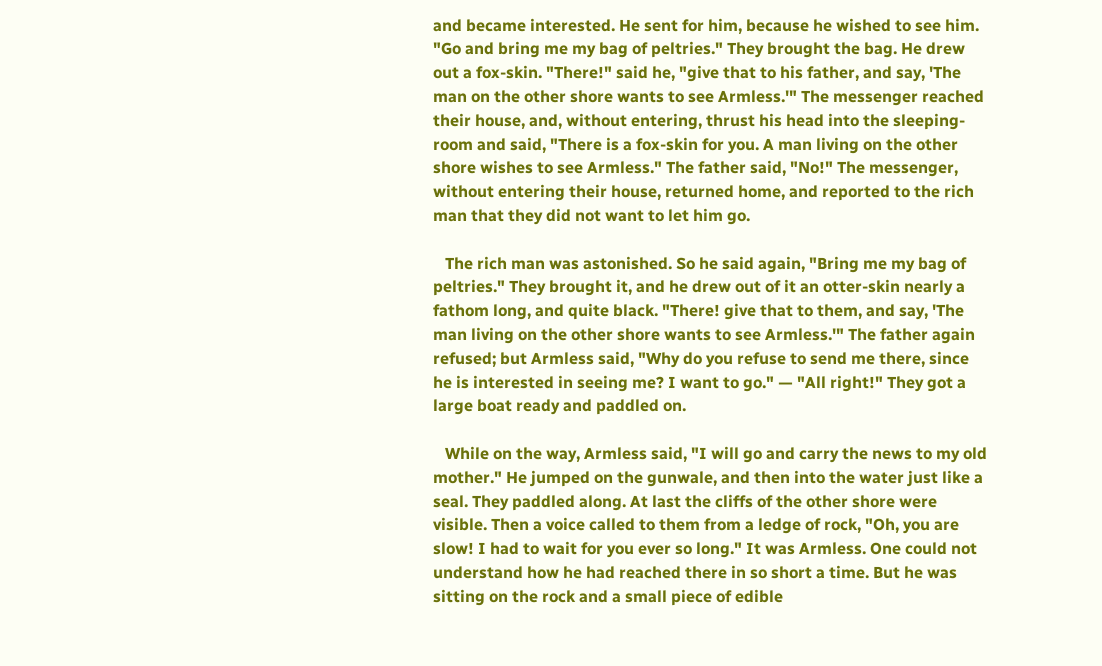and became interested. He sent for him, because he wished to see him. "Go and bring me my bag of peltries." They brought the bag. He drew out a fox-skin. "There!" said he, "give that to his father, and say, 'The man on the other shore wants to see Armless.'" The messenger reached their house, and, without entering, thrust his head into the sleeping-room and said, "There is a fox-skin for you. A man living on the other shore wishes to see Armless." The father said, "No!" The messenger, without entering their house, returned home, and reported to the rich man that they did not want to let him go.

   The rich man was astonished. So he said again, "Bring me my bag of peltries." They brought it, and he drew out of it an otter-skin nearly a fathom long, and quite black. "There! give that to them, and say, 'The man living on the other shore wants to see Armless.'" The father again refused; but Armless said, "Why do you refuse to send me there, since he is interested in seeing me? I want to go." — "All right!" They got a large boat ready and paddled on.

   While on the way, Armless said, "I will go and carry the news to my old mother." He jumped on the gunwale, and then into the water just like a seal. They paddled along. At last the cliffs of the other shore were visible. Then a voice called to them from a ledge of rock, "Oh, you are slow! I had to wait for you ever so long." It was Armless. One could not understand how he had reached there in so short a time. But he was sitting on the rock and a small piece of edible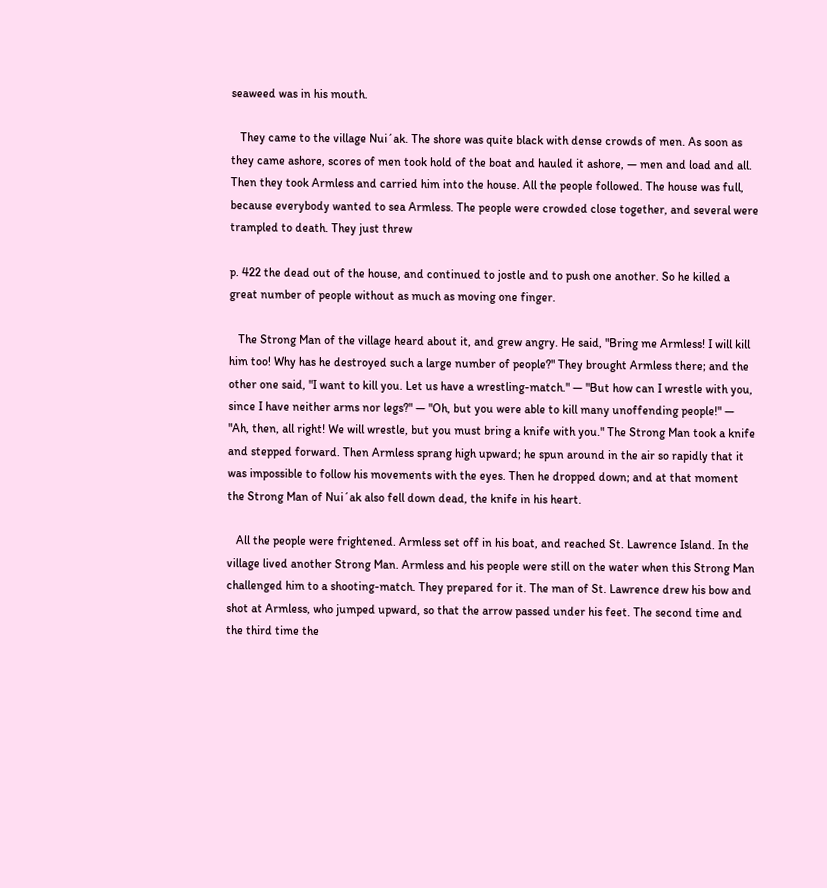seaweed was in his mouth.

   They came to the village Nui´ak. The shore was quite black with dense crowds of men. As soon as they came ashore, scores of men took hold of the boat and hauled it ashore, — men and load and all. Then they took Armless and carried him into the house. All the people followed. The house was full, because everybody wanted to sea Armless. The people were crowded close together, and several were trampled to death. They just threw

p. 422 the dead out of the house, and continued to jostle and to push one another. So he killed a great number of people without as much as moving one finger.

   The Strong Man of the village heard about it, and grew angry. He said, "Bring me Armless! I will kill him too! Why has he destroyed such a large number of people?" They brought Armless there; and the other one said, "I want to kill you. Let us have a wrestling-match." — "But how can I wrestle with you, since I have neither arms nor legs?" — "Oh, but you were able to kill many unoffending people!" — "Ah, then, all right! We will wrestle, but you must bring a knife with you." The Strong Man took a knife and stepped forward. Then Armless sprang high upward; he spun around in the air so rapidly that it was impossible to follow his movements with the eyes. Then he dropped down; and at that moment the Strong Man of Nui´ak also fell down dead, the knife in his heart.

   All the people were frightened. Armless set off in his boat, and reached St. Lawrence Island. In the village lived another Strong Man. Armless and his people were still on the water when this Strong Man challenged him to a shooting-match. They prepared for it. The man of St. Lawrence drew his bow and shot at Armless, who jumped upward, so that the arrow passed under his feet. The second time and the third time the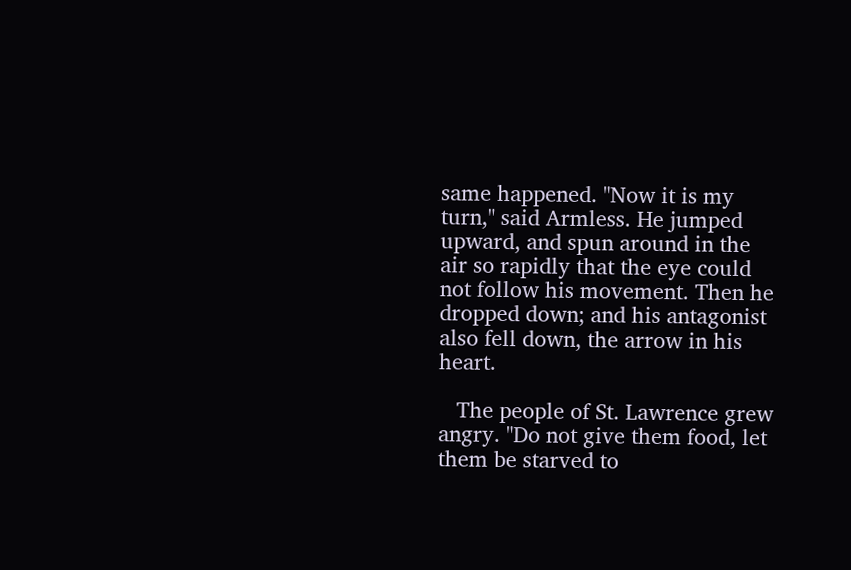same happened. "Now it is my turn," said Armless. He jumped upward, and spun around in the air so rapidly that the eye could not follow his movement. Then he dropped down; and his antagonist also fell down, the arrow in his heart.

   The people of St. Lawrence grew angry. "Do not give them food, let them be starved to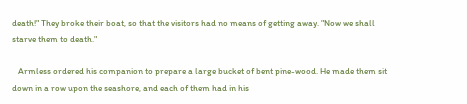death!" They broke their boat, so that the visitors had no means of getting away. "Now we shall starve them to death."

   Armless ordered his companion to prepare a large bucket of bent pine-wood. He made them sit down in a row upon the seashore, and each of them had in his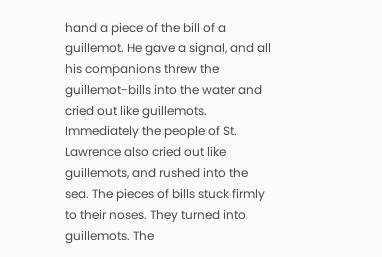hand a piece of the bill of a guillemot. He gave a signal, and all his companions threw the guillemot-bills into the water and cried out like guillemots. Immediately the people of St. Lawrence also cried out like guillemots, and rushed into the sea. The pieces of bills stuck firmly to their noses. They turned into guillemots. The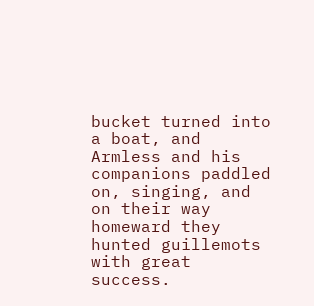bucket turned into a boat, and Armless and his companions paddled on, singing, and on their way homeward they hunted guillemots with great success.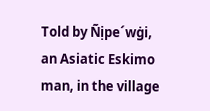Told by Ñịpe´wġi, an Asiatic Eskimo man, in the village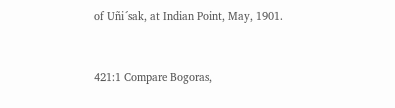of Uñi´sak, at Indian Point, May, 1901.


421:1 Compare Bogoras,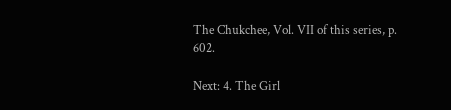The Chukchee, Vol. VII of this series, p. 602.

Next: 4. The Girl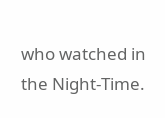who watched in the Night-Time.